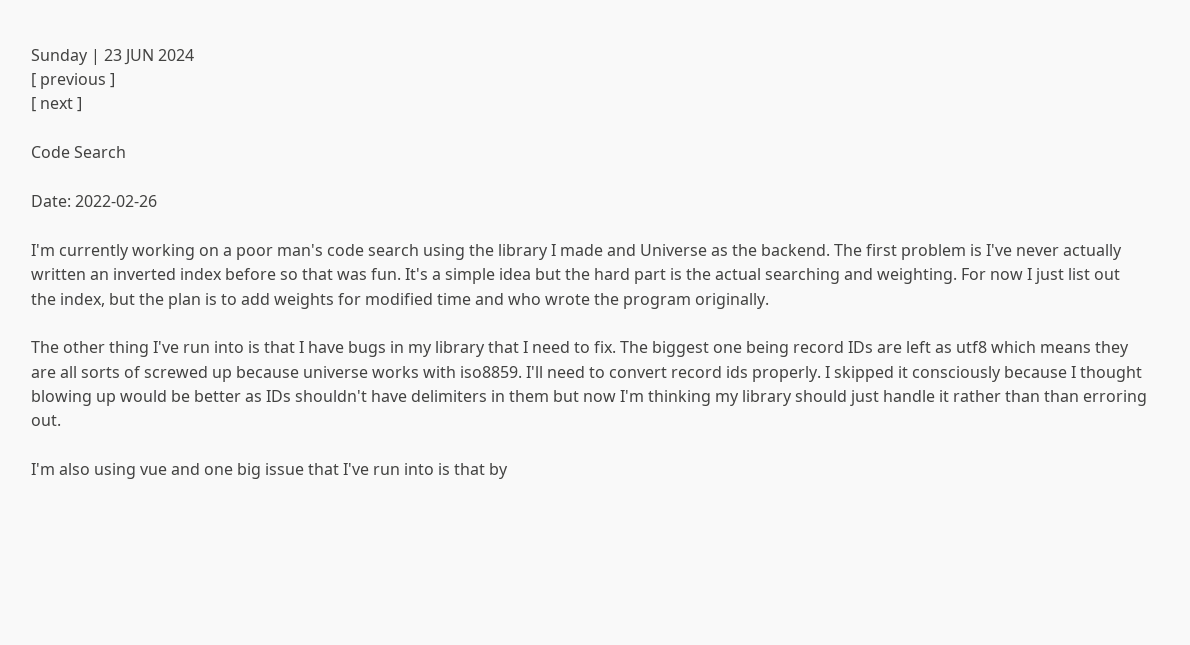Sunday | 23 JUN 2024
[ previous ]
[ next ]

Code Search

Date: 2022-02-26

I'm currently working on a poor man's code search using the library I made and Universe as the backend. The first problem is I've never actually written an inverted index before so that was fun. It's a simple idea but the hard part is the actual searching and weighting. For now I just list out the index, but the plan is to add weights for modified time and who wrote the program originally.

The other thing I've run into is that I have bugs in my library that I need to fix. The biggest one being record IDs are left as utf8 which means they are all sorts of screwed up because universe works with iso8859. I'll need to convert record ids properly. I skipped it consciously because I thought blowing up would be better as IDs shouldn't have delimiters in them but now I'm thinking my library should just handle it rather than than erroring out.

I'm also using vue and one big issue that I've run into is that by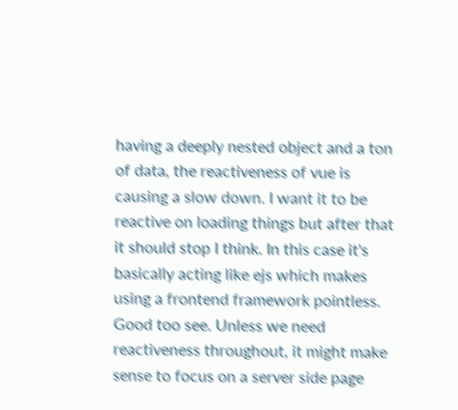having a deeply nested object and a ton of data, the reactiveness of vue is causing a slow down. I want it to be reactive on loading things but after that it should stop I think. In this case it's basically acting like ejs which makes using a frontend framework pointless. Good too see. Unless we need reactiveness throughout, it might make sense to focus on a server side page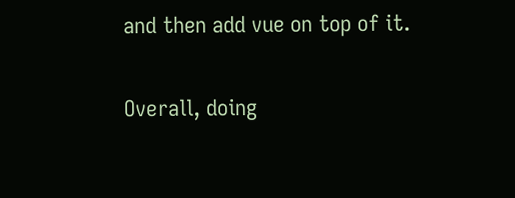and then add vue on top of it.

Overall, doing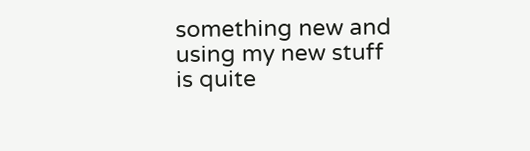something new and using my new stuff is quite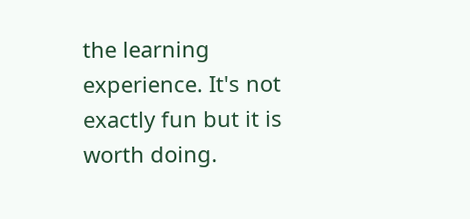the learning experience. It's not exactly fun but it is worth doing.